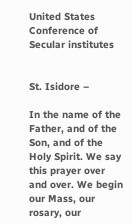United States Conference of Secular institutes


St. Isidore –

In the name of the Father, and of the Son, and of the Holy Spirit. We say this prayer over and over. We begin our Mass, our rosary, our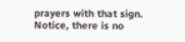prayers with that sign. Notice, there is no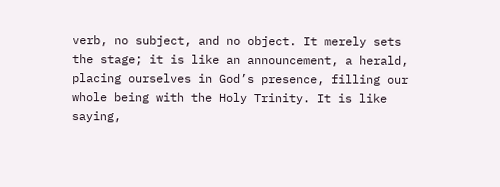verb, no subject, and no object. It merely sets the stage; it is like an announcement, a herald, placing ourselves in God’s presence, filling our whole being with the Holy Trinity. It is like saying,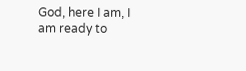God, here I am, I am ready to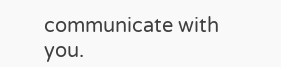communicate with you.